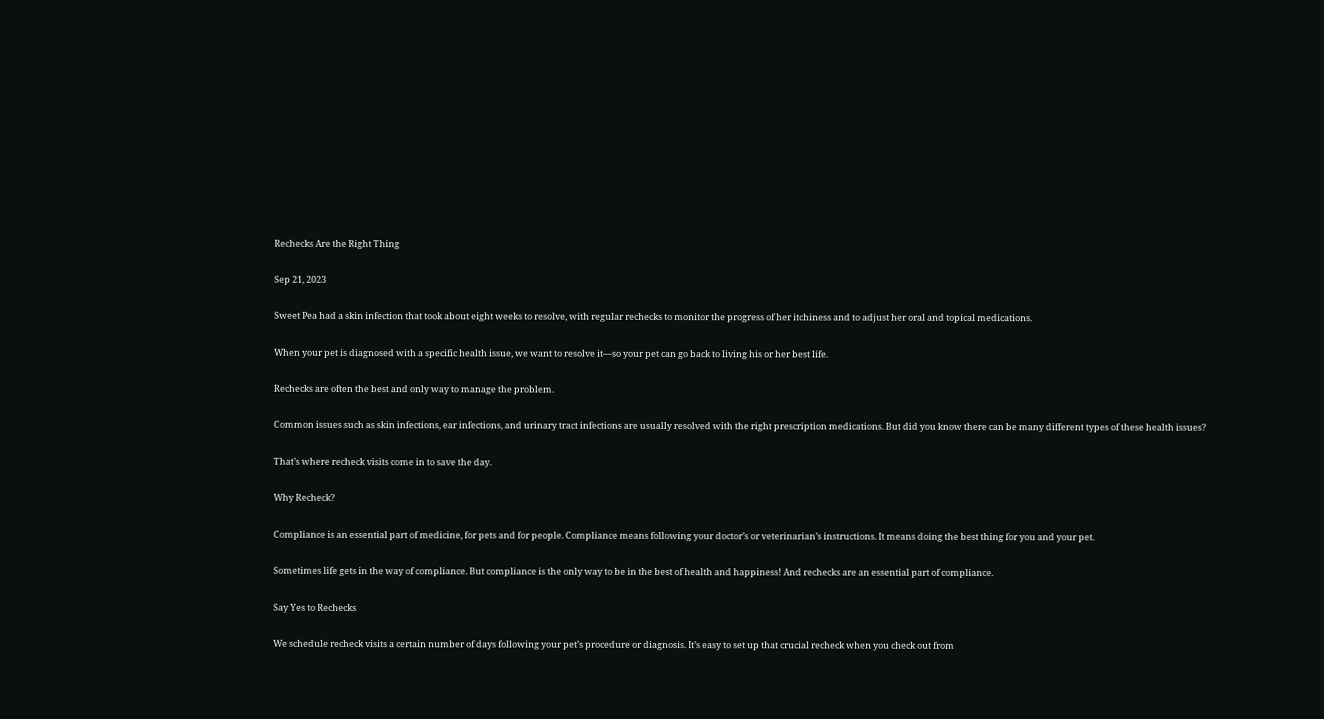Rechecks Are the Right Thing

Sep 21, 2023

Sweet Pea had a skin infection that took about eight weeks to resolve, with regular rechecks to monitor the progress of her itchiness and to adjust her oral and topical medications.

When your pet is diagnosed with a specific health issue, we want to resolve it—so your pet can go back to living his or her best life.

Rechecks are often the best and only way to manage the problem.

Common issues such as skin infections, ear infections, and urinary tract infections are usually resolved with the right prescription medications. But did you know there can be many different types of these health issues?

That’s where recheck visits come in to save the day.

Why Recheck?

Compliance is an essential part of medicine, for pets and for people. Compliance means following your doctor’s or veterinarian’s instructions. It means doing the best thing for you and your pet.

Sometimes life gets in the way of compliance. But compliance is the only way to be in the best of health and happiness! And rechecks are an essential part of compliance.

Say Yes to Rechecks

We schedule recheck visits a certain number of days following your pet’s procedure or diagnosis. It’s easy to set up that crucial recheck when you check out from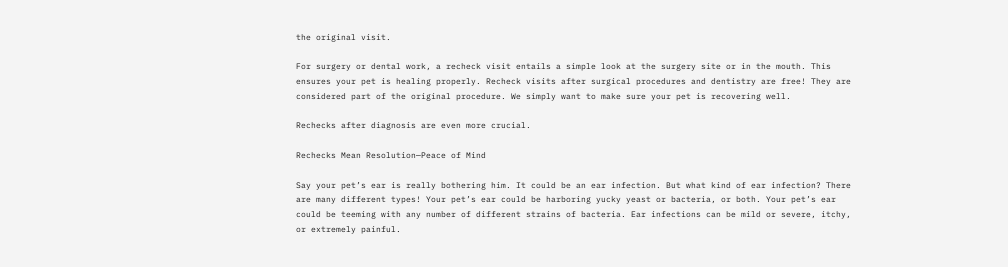the original visit.

For surgery or dental work, a recheck visit entails a simple look at the surgery site or in the mouth. This ensures your pet is healing properly. Recheck visits after surgical procedures and dentistry are free! They are considered part of the original procedure. We simply want to make sure your pet is recovering well.

Rechecks after diagnosis are even more crucial.

Rechecks Mean Resolution—Peace of Mind

Say your pet’s ear is really bothering him. It could be an ear infection. But what kind of ear infection? There are many different types! Your pet’s ear could be harboring yucky yeast or bacteria, or both. Your pet’s ear could be teeming with any number of different strains of bacteria. Ear infections can be mild or severe, itchy, or extremely painful.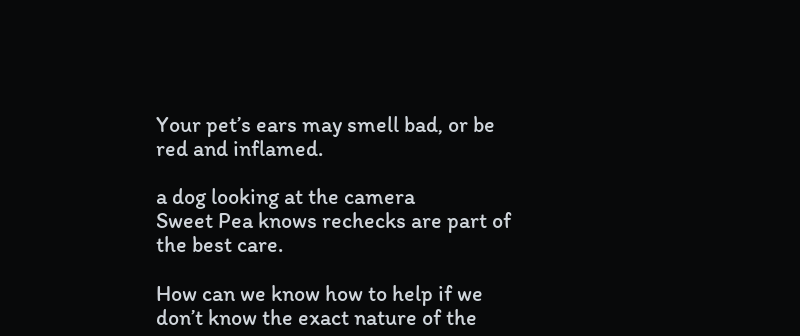Your pet’s ears may smell bad, or be red and inflamed.

a dog looking at the camera
Sweet Pea knows rechecks are part of the best care.

How can we know how to help if we don’t know the exact nature of the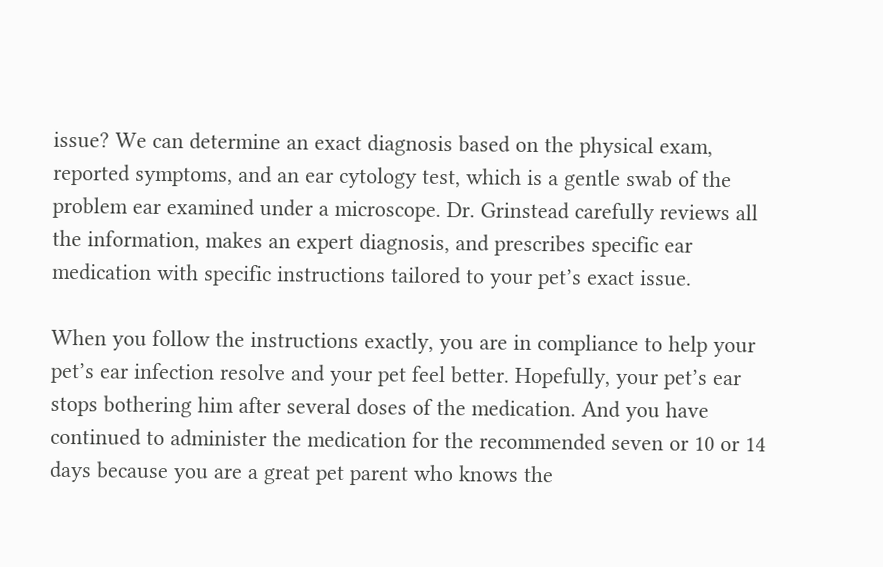issue? We can determine an exact diagnosis based on the physical exam, reported symptoms, and an ear cytology test, which is a gentle swab of the problem ear examined under a microscope. Dr. Grinstead carefully reviews all the information, makes an expert diagnosis, and prescribes specific ear medication with specific instructions tailored to your pet’s exact issue.

When you follow the instructions exactly, you are in compliance to help your pet’s ear infection resolve and your pet feel better. Hopefully, your pet’s ear stops bothering him after several doses of the medication. And you have continued to administer the medication for the recommended seven or 10 or 14 days because you are a great pet parent who knows the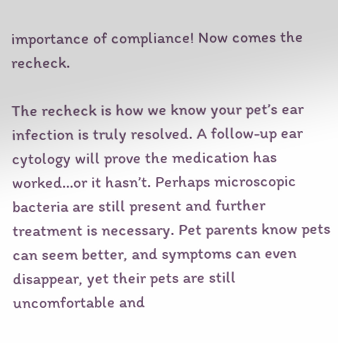importance of compliance! Now comes the recheck.

The recheck is how we know your pet’s ear infection is truly resolved. A follow-up ear cytology will prove the medication has worked…or it hasn’t. Perhaps microscopic bacteria are still present and further treatment is necessary. Pet parents know pets can seem better, and symptoms can even disappear, yet their pets are still uncomfortable and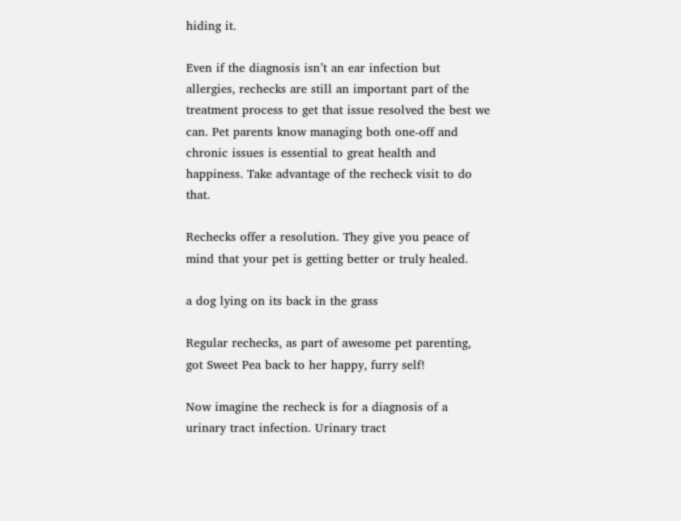hiding it.

Even if the diagnosis isn’t an ear infection but allergies, rechecks are still an important part of the treatment process to get that issue resolved the best we can. Pet parents know managing both one-off and chronic issues is essential to great health and happiness. Take advantage of the recheck visit to do that.

Rechecks offer a resolution. They give you peace of mind that your pet is getting better or truly healed.

a dog lying on its back in the grass

Regular rechecks, as part of awesome pet parenting, got Sweet Pea back to her happy, furry self!

Now imagine the recheck is for a diagnosis of a urinary tract infection. Urinary tract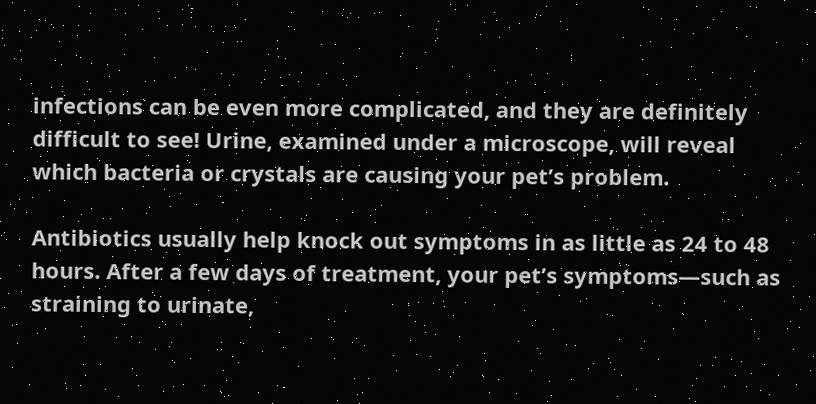infections can be even more complicated, and they are definitely difficult to see! Urine, examined under a microscope, will reveal which bacteria or crystals are causing your pet’s problem.

Antibiotics usually help knock out symptoms in as little as 24 to 48 hours. After a few days of treatment, your pet’s symptoms—such as straining to urinate,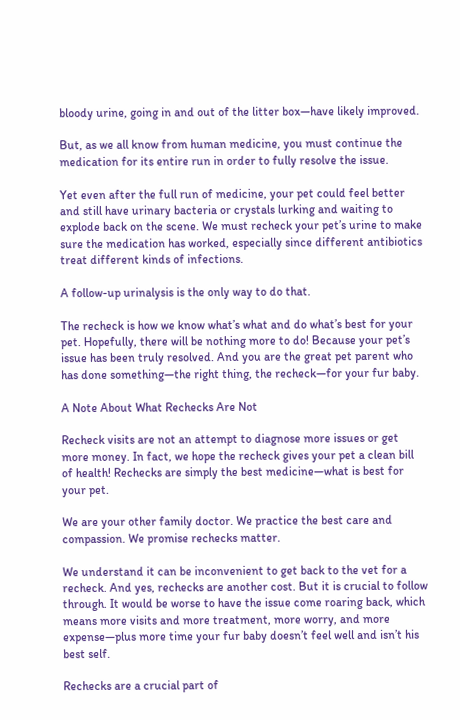bloody urine, going in and out of the litter box—have likely improved.

But, as we all know from human medicine, you must continue the medication for its entire run in order to fully resolve the issue.

Yet even after the full run of medicine, your pet could feel better and still have urinary bacteria or crystals lurking and waiting to explode back on the scene. We must recheck your pet’s urine to make sure the medication has worked, especially since different antibiotics treat different kinds of infections.

A follow-up urinalysis is the only way to do that.

The recheck is how we know what’s what and do what’s best for your pet. Hopefully, there will be nothing more to do! Because your pet’s issue has been truly resolved. And you are the great pet parent who has done something—the right thing, the recheck—for your fur baby.

A Note About What Rechecks Are Not

Recheck visits are not an attempt to diagnose more issues or get more money. In fact, we hope the recheck gives your pet a clean bill of health! Rechecks are simply the best medicine—what is best for your pet.

We are your other family doctor. We practice the best care and compassion. We promise rechecks matter.

We understand it can be inconvenient to get back to the vet for a recheck. And yes, rechecks are another cost. But it is crucial to follow through. It would be worse to have the issue come roaring back, which means more visits and more treatment, more worry, and more expense—plus more time your fur baby doesn’t feel well and isn’t his best self.

Rechecks are a crucial part of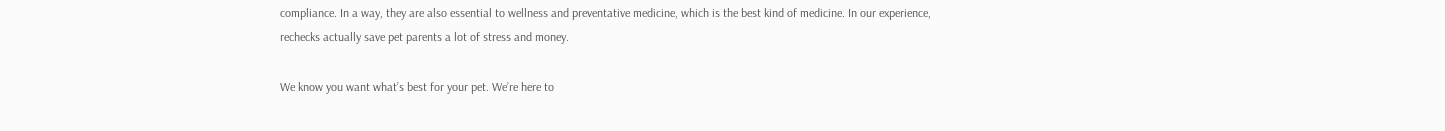compliance. In a way, they are also essential to wellness and preventative medicine, which is the best kind of medicine. In our experience, rechecks actually save pet parents a lot of stress and money.

We know you want what’s best for your pet. We’re here to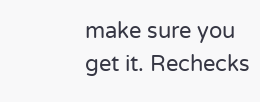make sure you get it. Rechecks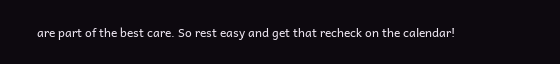are part of the best care. So rest easy and get that recheck on the calendar!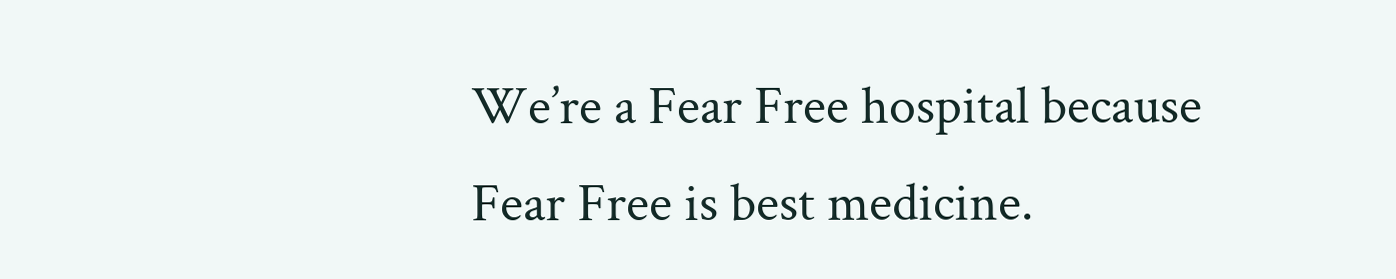We’re a Fear Free hospital because Fear Free is best medicine.